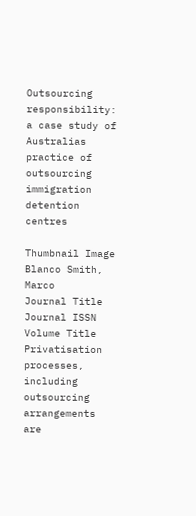Outsourcing responsibility: a case study of Australias practice of outsourcing immigration detention centres

Thumbnail Image
Blanco Smith, Marco
Journal Title
Journal ISSN
Volume Title
Privatisation processes, including outsourcing arrangements are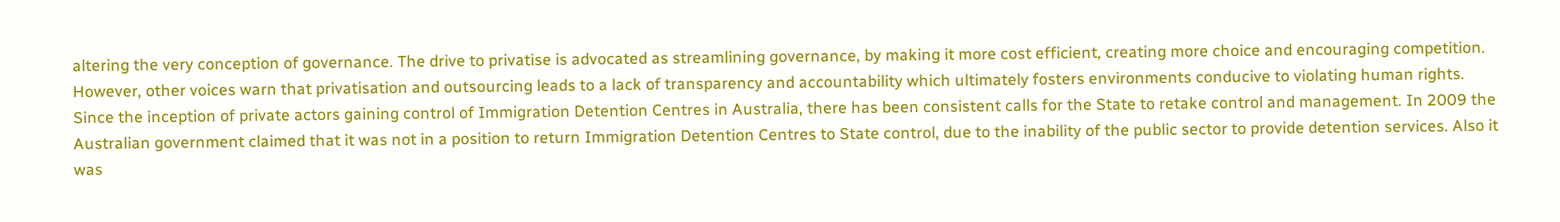altering the very conception of governance. The drive to privatise is advocated as streamlining governance, by making it more cost efficient, creating more choice and encouraging competition. However, other voices warn that privatisation and outsourcing leads to a lack of transparency and accountability which ultimately fosters environments conducive to violating human rights. Since the inception of private actors gaining control of Immigration Detention Centres in Australia, there has been consistent calls for the State to retake control and management. In 2009 the Australian government claimed that it was not in a position to return Immigration Detention Centres to State control, due to the inability of the public sector to provide detention services. Also it was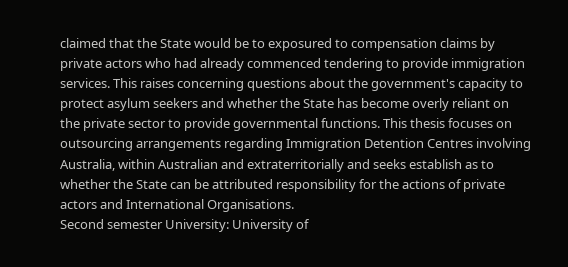claimed that the State would be to exposured to compensation claims by private actors who had already commenced tendering to provide immigration services. This raises concerning questions about the government's capacity to protect asylum seekers and whether the State has become overly reliant on the private sector to provide governmental functions. This thesis focuses on outsourcing arrangements regarding Immigration Detention Centres involving Australia, within Australian and extraterritorially and seeks establish as to whether the State can be attributed responsibility for the actions of private actors and International Organisations.
Second semester University: University of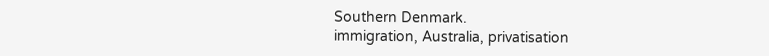Southern Denmark.
immigration, Australia, privatisation